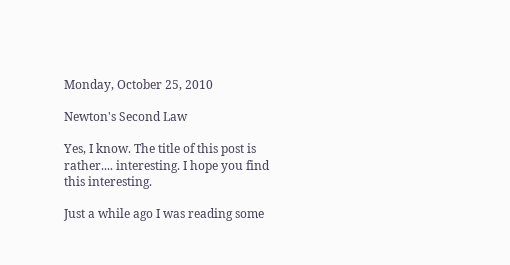Monday, October 25, 2010

Newton's Second Law

Yes, I know. The title of this post is rather.... interesting. I hope you find this interesting.

Just a while ago I was reading some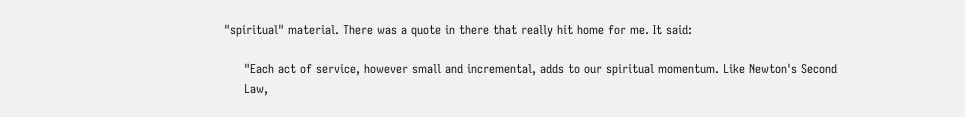"spiritual" material. There was a quote in there that really hit home for me. It said:

     "Each act of service, however small and incremental, adds to our spiritual momentum. Like Newton's Second
     Law,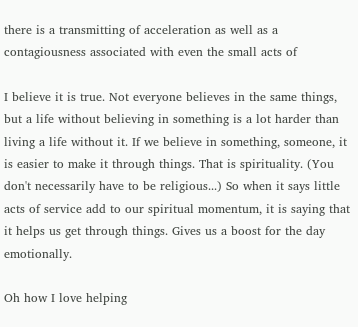there is a transmitting of acceleration as well as a contagiousness associated with even the small acts of

I believe it is true. Not everyone believes in the same things, but a life without believing in something is a lot harder than living a life without it. If we believe in something, someone, it is easier to make it through things. That is spirituality. (You don't necessarily have to be religious...) So when it says little acts of service add to our spiritual momentum, it is saying that it helps us get through things. Gives us a boost for the day emotionally.

Oh how I love helping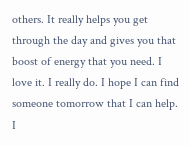others. It really helps you get through the day and gives you that boost of energy that you need. I love it. I really do. I hope I can find someone tomorrow that I can help. I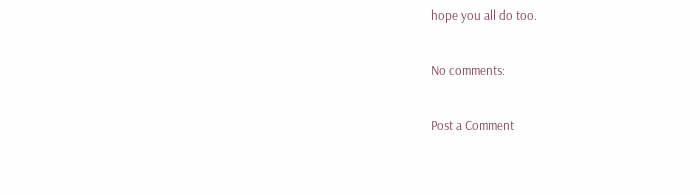hope you all do too.

No comments:

Post a Comment